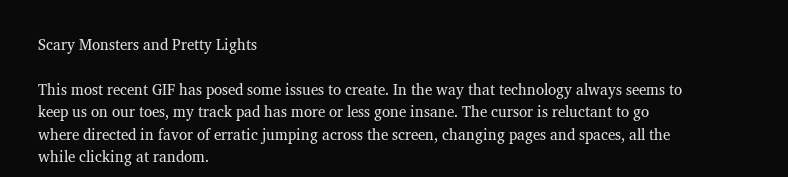Scary Monsters and Pretty Lights

This most recent GIF has posed some issues to create. In the way that technology always seems to keep us on our toes, my track pad has more or less gone insane. The cursor is reluctant to go where directed in favor of erratic jumping across the screen, changing pages and spaces, all the while clicking at random.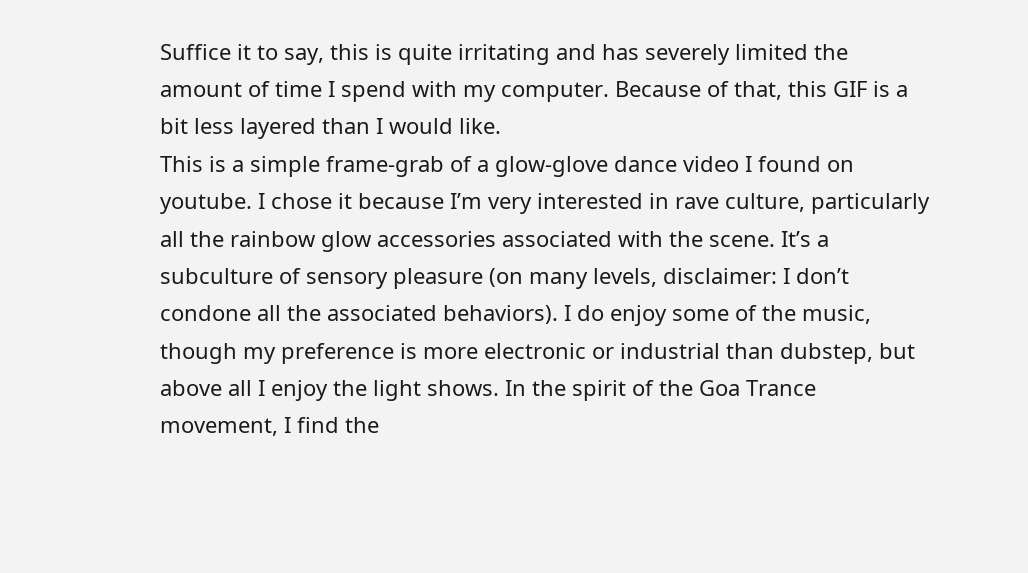Suffice it to say, this is quite irritating and has severely limited the amount of time I spend with my computer. Because of that, this GIF is a bit less layered than I would like.
This is a simple frame-grab of a glow-glove dance video I found on youtube. I chose it because I’m very interested in rave culture, particularly all the rainbow glow accessories associated with the scene. It’s a subculture of sensory pleasure (on many levels, disclaimer: I don’t condone all the associated behaviors). I do enjoy some of the music, though my preference is more electronic or industrial than dubstep, but above all I enjoy the light shows. In the spirit of the Goa Trance movement, I find the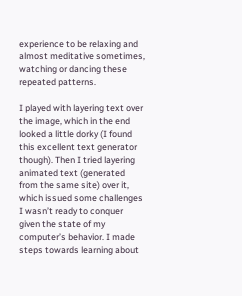experience to be relaxing and almost meditative sometimes, watching or dancing these repeated patterns.

I played with layering text over the image, which in the end looked a little dorky (I found this excellent text generator though). Then I tried layering animated text (generated from the same site) over it, which issued some challenges I wasn’t ready to conquer given the state of my computer’s behavior. I made steps towards learning about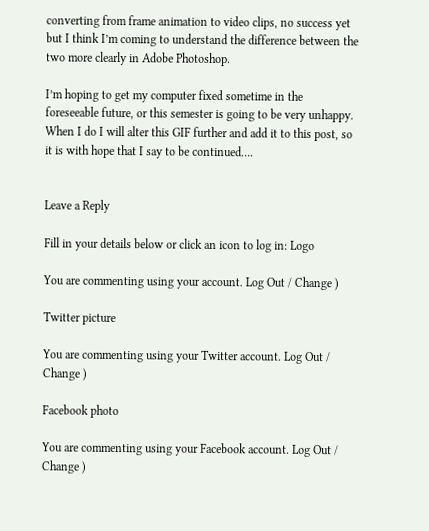converting from frame animation to video clips, no success yet but I think I’m coming to understand the difference between the two more clearly in Adobe Photoshop.

I’m hoping to get my computer fixed sometime in the foreseeable future, or this semester is going to be very unhappy. When I do I will alter this GIF further and add it to this post, so it is with hope that I say to be continued….


Leave a Reply

Fill in your details below or click an icon to log in: Logo

You are commenting using your account. Log Out / Change )

Twitter picture

You are commenting using your Twitter account. Log Out / Change )

Facebook photo

You are commenting using your Facebook account. Log Out / Change )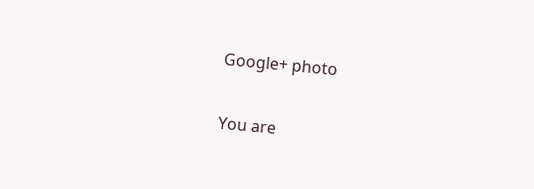Google+ photo

You are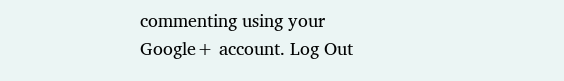commenting using your Google+ account. Log Out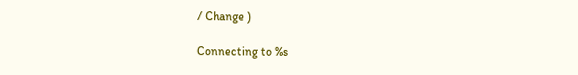/ Change )

Connecting to %s